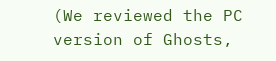(We reviewed the PC version of Ghosts,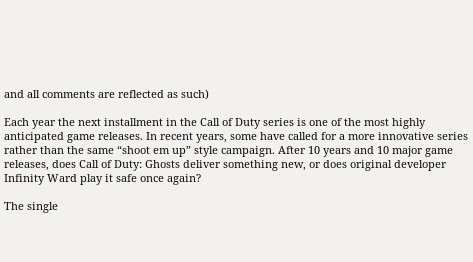and all comments are reflected as such)

Each year the next installment in the Call of Duty series is one of the most highly anticipated game releases. In recent years, some have called for a more innovative series rather than the same “shoot em up” style campaign. After 10 years and 10 major game releases, does Call of Duty: Ghosts deliver something new, or does original developer Infinity Ward play it safe once again?

The single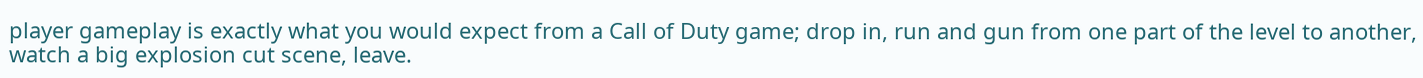player gameplay is exactly what you would expect from a Call of Duty game; drop in, run and gun from one part of the level to another, watch a big explosion cut scene, leave.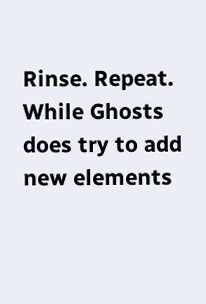Rinse. Repeat. While Ghosts does try to add new elements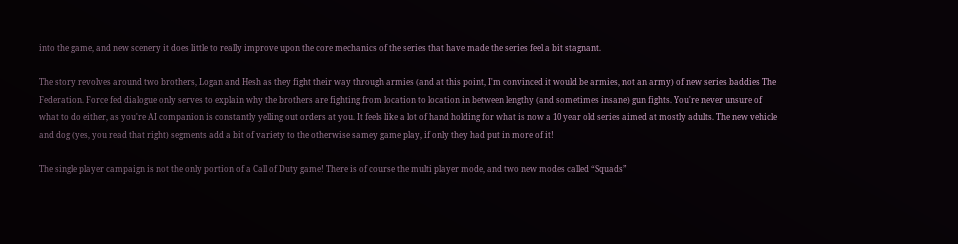into the game, and new scenery it does little to really improve upon the core mechanics of the series that have made the series feel a bit stagnant.

The story revolves around two brothers, Logan and Hesh as they fight their way through armies (and at this point, I'm convinced it would be armies, not an army) of new series baddies The Federation. Force fed dialogue only serves to explain why the brothers are fighting from location to location in between lengthy (and sometimes insane) gun fights. You're never unsure of what to do either, as you're AI companion is constantly yelling out orders at you. It feels like a lot of hand holding for what is now a 10 year old series aimed at mostly adults. The new vehicle and dog (yes, you read that right) segments add a bit of variety to the otherwise samey game play, if only they had put in more of it!

The single player campaign is not the only portion of a Call of Duty game! There is of course the multi player mode, and two new modes called “Squads”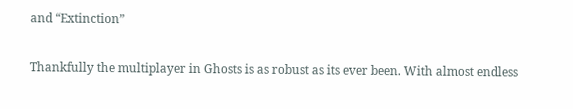and “Extinction”

Thankfully the multiplayer in Ghosts is as robust as its ever been. With almost endless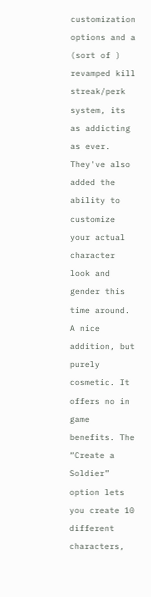customization options and a (sort of ) revamped kill streak/perk system, its as addicting as ever. They've also added the ability to customize your actual character look and gender this time around. A nice addition, but purely cosmetic. It offers no in game benefits. The “Create a Soldier” option lets you create 10 different characters,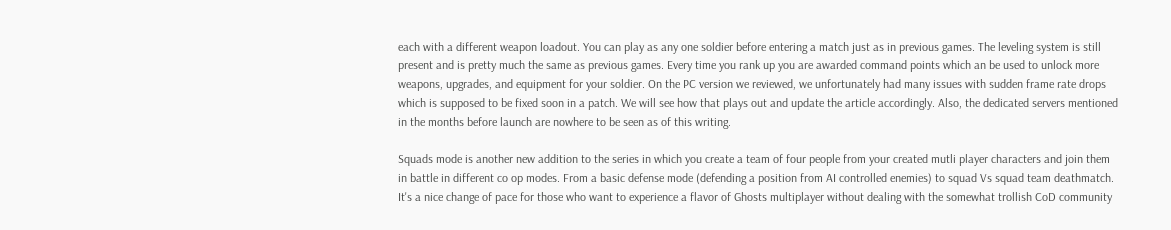each with a different weapon loadout. You can play as any one soldier before entering a match just as in previous games. The leveling system is still present and is pretty much the same as previous games. Every time you rank up you are awarded command points which an be used to unlock more weapons, upgrades, and equipment for your soldier. On the PC version we reviewed, we unfortunately had many issues with sudden frame rate drops which is supposed to be fixed soon in a patch. We will see how that plays out and update the article accordingly. Also, the dedicated servers mentioned in the months before launch are nowhere to be seen as of this writing.

Squads mode is another new addition to the series in which you create a team of four people from your created mutli player characters and join them in battle in different co op modes. From a basic defense mode (defending a position from AI controlled enemies) to squad Vs squad team deathmatch. It's a nice change of pace for those who want to experience a flavor of Ghosts multiplayer without dealing with the somewhat trollish CoD community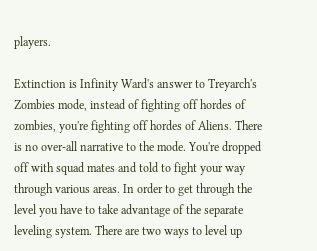players.

Extinction is Infinity Ward's answer to Treyarch's Zombies mode, instead of fighting off hordes of zombies, you're fighting off hordes of Aliens. There is no over-all narrative to the mode. You're dropped off with squad mates and told to fight your way through various areas. In order to get through the level you have to take advantage of the separate leveling system. There are two ways to level up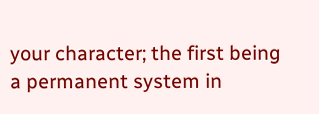your character; the first being a permanent system in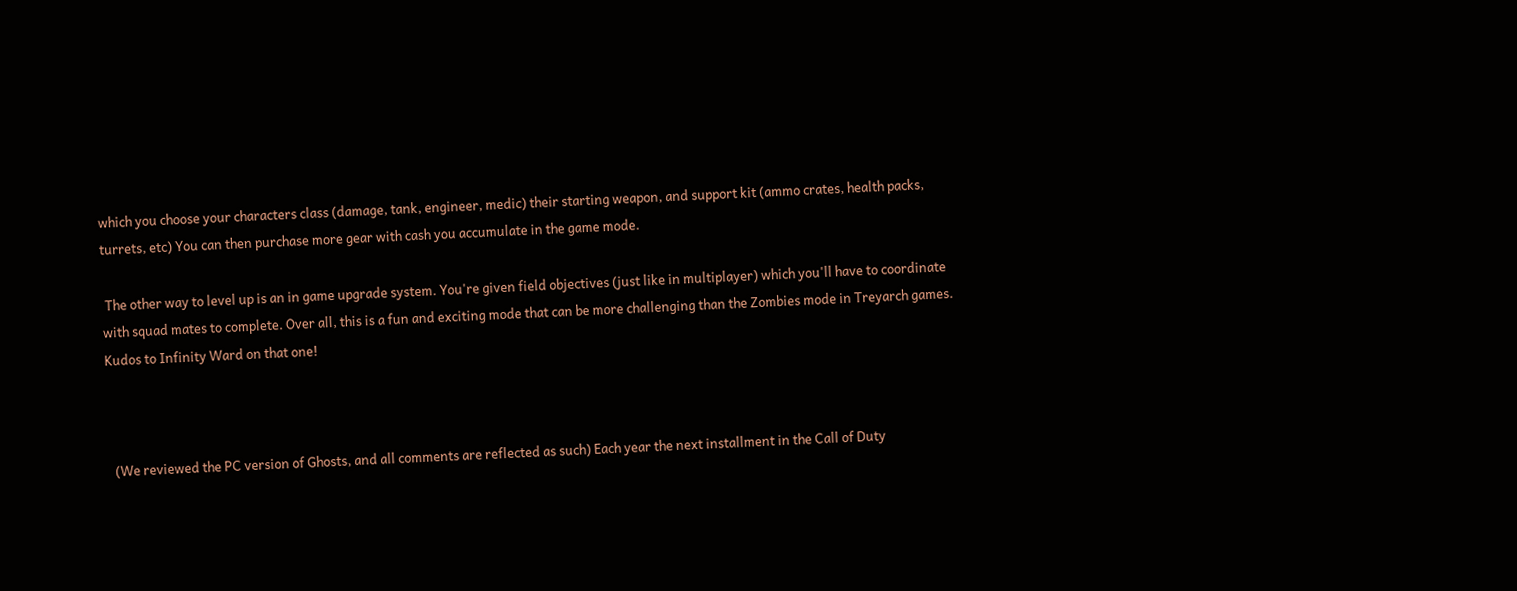which you choose your characters class (damage, tank, engineer, medic) their starting weapon, and support kit (ammo crates, health packs, turrets, etc) You can then purchase more gear with cash you accumulate in the game mode.

 The other way to level up is an in game upgrade system. You're given field objectives (just like in multiplayer) which you'll have to coordinate with squad mates to complete. Over all, this is a fun and exciting mode that can be more challenging than the Zombies mode in Treyarch games. Kudos to Infinity Ward on that one!



  (We reviewed the PC version of Ghosts, and all comments are reflected as such) Each year the next installment in the Call of Duty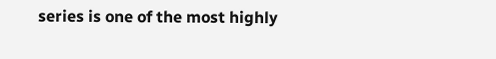series is one of the most highly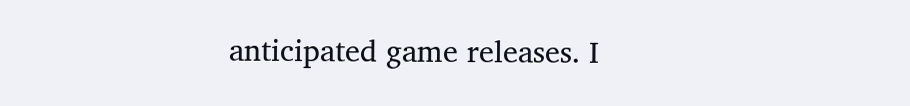anticipated game releases. I